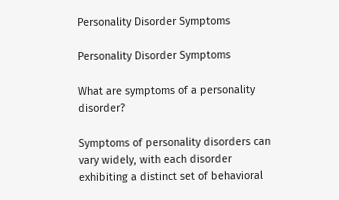Personality Disorder Symptoms

Personality Disorder Symptoms

What are symptoms of a personality disorder?

Symptoms of personality disorders can vary widely, with each disorder exhibiting a distinct set of behavioral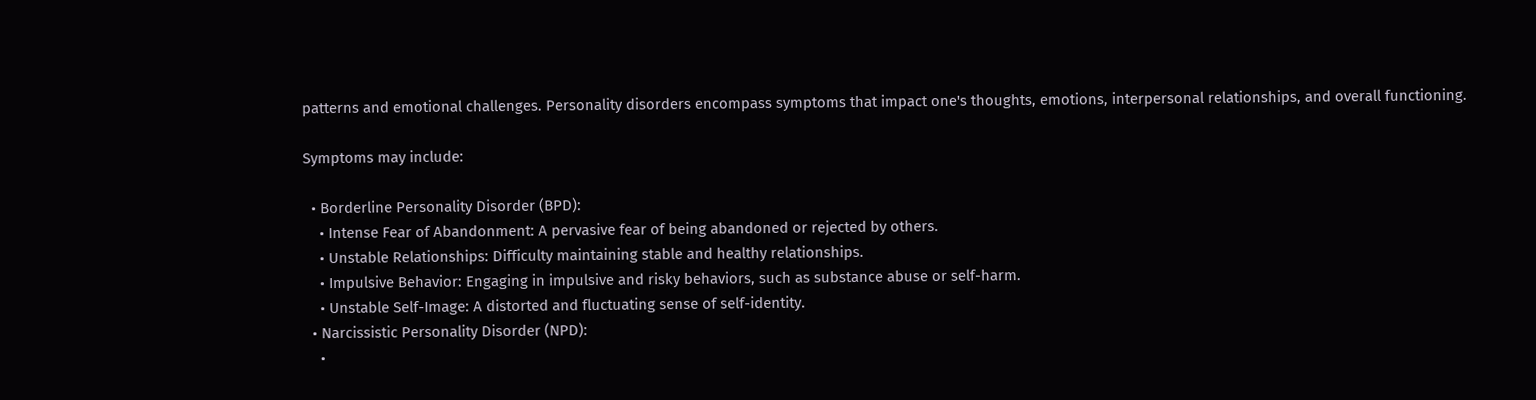patterns and emotional challenges. Personality disorders encompass symptoms that impact one's thoughts, emotions, interpersonal relationships, and overall functioning.

Symptoms may include:

  • Borderline Personality Disorder (BPD):
    • Intense Fear of Abandonment: A pervasive fear of being abandoned or rejected by others.
    • Unstable Relationships: Difficulty maintaining stable and healthy relationships.
    • Impulsive Behavior: Engaging in impulsive and risky behaviors, such as substance abuse or self-harm.
    • Unstable Self-Image: A distorted and fluctuating sense of self-identity.
  • Narcissistic Personality Disorder (NPD):
    •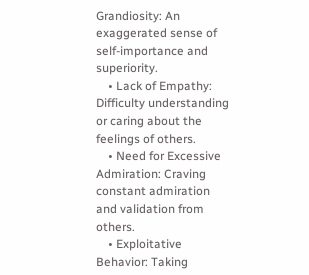Grandiosity: An exaggerated sense of self-importance and superiority.
    • Lack of Empathy: Difficulty understanding or caring about the feelings of others.
    • Need for Excessive Admiration: Craving constant admiration and validation from others.
    • Exploitative Behavior: Taking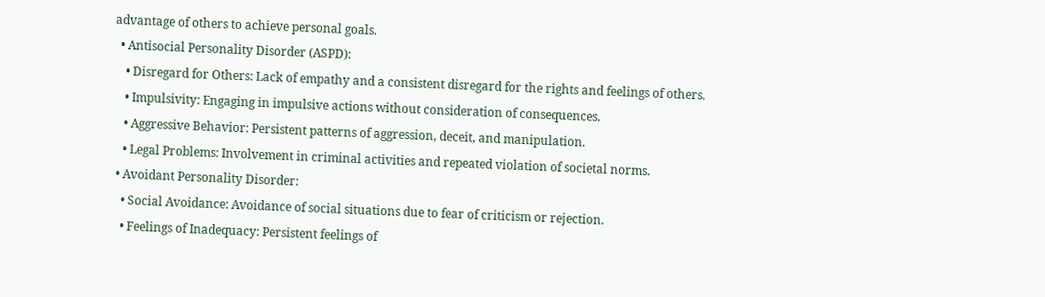advantage of others to achieve personal goals.
  • Antisocial Personality Disorder (ASPD):
    • Disregard for Others: Lack of empathy and a consistent disregard for the rights and feelings of others.
    • Impulsivity: Engaging in impulsive actions without consideration of consequences.
    • Aggressive Behavior: Persistent patterns of aggression, deceit, and manipulation.
    • Legal Problems: Involvement in criminal activities and repeated violation of societal norms.
  • Avoidant Personality Disorder:
    • Social Avoidance: Avoidance of social situations due to fear of criticism or rejection.
    • Feelings of Inadequacy: Persistent feelings of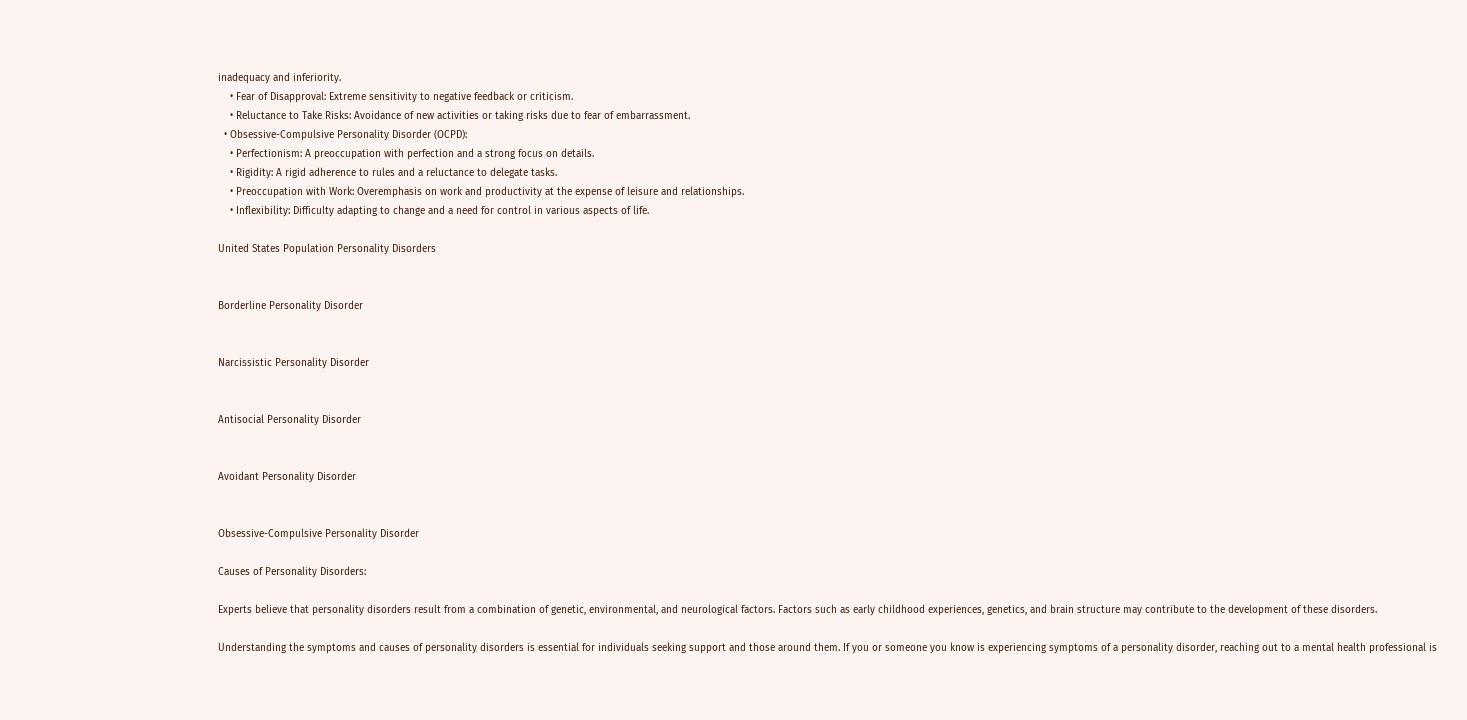inadequacy and inferiority.
    • Fear of Disapproval: Extreme sensitivity to negative feedback or criticism.
    • Reluctance to Take Risks: Avoidance of new activities or taking risks due to fear of embarrassment.
  • Obsessive-Compulsive Personality Disorder (OCPD):
    • Perfectionism: A preoccupation with perfection and a strong focus on details.
    • Rigidity: A rigid adherence to rules and a reluctance to delegate tasks.
    • Preoccupation with Work: Overemphasis on work and productivity at the expense of leisure and relationships.
    • Inflexibility: Difficulty adapting to change and a need for control in various aspects of life.

United States Population Personality Disorders


Borderline Personality Disorder


Narcissistic Personality Disorder


Antisocial Personality Disorder


Avoidant Personality Disorder


Obsessive-Compulsive Personality Disorder

Causes of Personality Disorders:

Experts believe that personality disorders result from a combination of genetic, environmental, and neurological factors. Factors such as early childhood experiences, genetics, and brain structure may contribute to the development of these disorders.

Understanding the symptoms and causes of personality disorders is essential for individuals seeking support and those around them. If you or someone you know is experiencing symptoms of a personality disorder, reaching out to a mental health professional is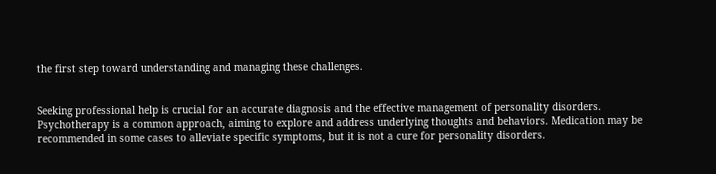the first step toward understanding and managing these challenges.


Seeking professional help is crucial for an accurate diagnosis and the effective management of personality disorders. Psychotherapy is a common approach, aiming to explore and address underlying thoughts and behaviors. Medication may be recommended in some cases to alleviate specific symptoms, but it is not a cure for personality disorders.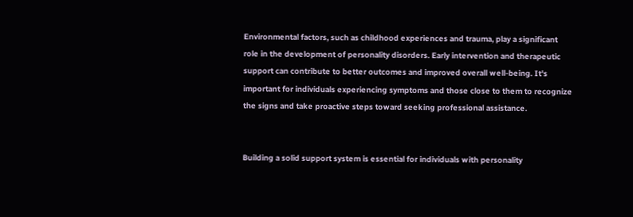Environmental factors, such as childhood experiences and trauma, play a significant role in the development of personality disorders. Early intervention and therapeutic support can contribute to better outcomes and improved overall well-being. It's important for individuals experiencing symptoms and those close to them to recognize the signs and take proactive steps toward seeking professional assistance.


Building a solid support system is essential for individuals with personality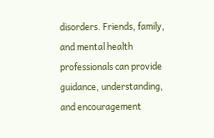disorders. Friends, family, and mental health professionals can provide guidance, understanding, and encouragement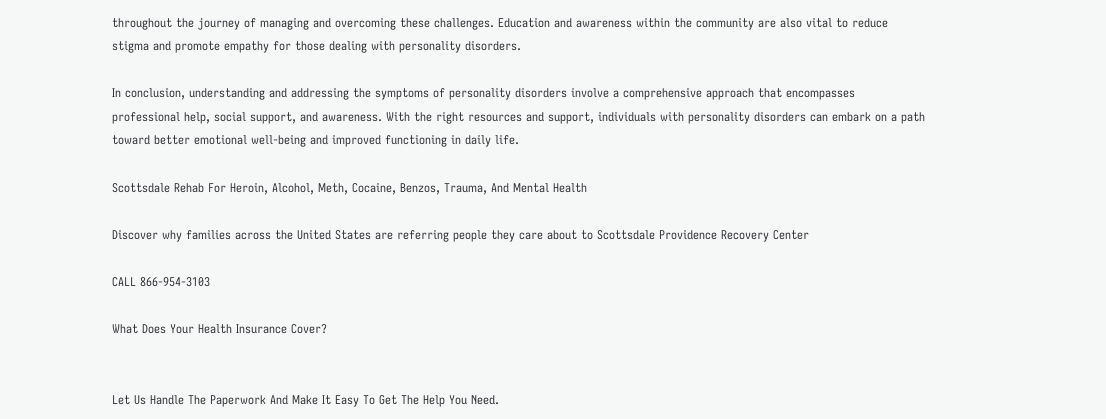throughout the journey of managing and overcoming these challenges. Education and awareness within the community are also vital to reduce stigma and promote empathy for those dealing with personality disorders.

In conclusion, understanding and addressing the symptoms of personality disorders involve a comprehensive approach that encompasses professional help, social support, and awareness. With the right resources and support, individuals with personality disorders can embark on a path toward better emotional well-being and improved functioning in daily life.

Scottsdale Rehab For Heroin, Alcohol, Meth, Cocaine, Benzos, Trauma, And Mental Health

Discover why families across the United States are referring people they care about to Scottsdale Providence Recovery Center

CALL 866-954-3103

What Does Your Health Insurance Cover?


Let Us Handle The Paperwork And Make It Easy To Get The Help You Need.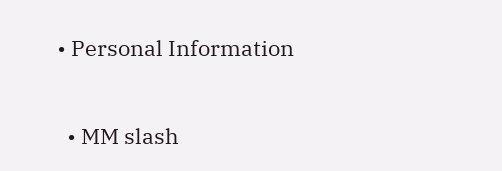• Personal Information

  • MM slash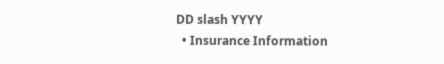DD slash YYYY
  • Insurance Information